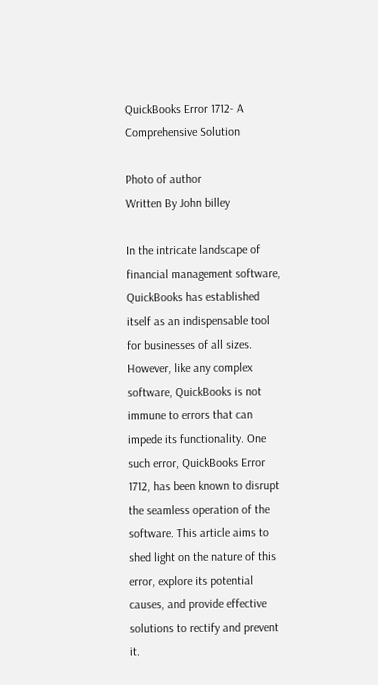QuickBooks Error 1712- A Comprehensive Solution

Photo of author
Written By John billey

In the intricate landscape of financial management software, QuickBooks has established itself as an indispensable tool for businesses of all sizes. However, like any complex software, QuickBooks is not immune to errors that can impede its functionality. One such error, QuickBooks Error 1712, has been known to disrupt the seamless operation of the software. This article aims to shed light on the nature of this error, explore its potential causes, and provide effective solutions to rectify and prevent it.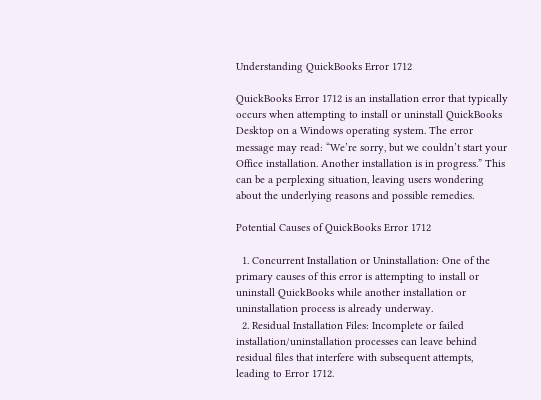Understanding QuickBooks Error 1712

QuickBooks Error 1712 is an installation error that typically occurs when attempting to install or uninstall QuickBooks Desktop on a Windows operating system. The error message may read: “We’re sorry, but we couldn’t start your Office installation. Another installation is in progress.” This can be a perplexing situation, leaving users wondering about the underlying reasons and possible remedies.

Potential Causes of QuickBooks Error 1712

  1. Concurrent Installation or Uninstallation: One of the primary causes of this error is attempting to install or uninstall QuickBooks while another installation or uninstallation process is already underway.
  2. Residual Installation Files: Incomplete or failed installation/uninstallation processes can leave behind residual files that interfere with subsequent attempts, leading to Error 1712.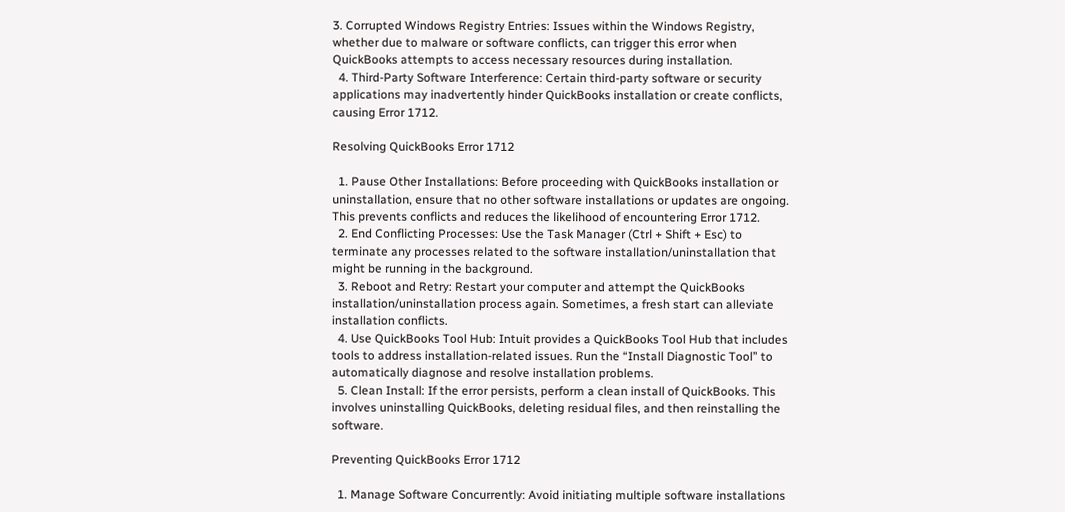3. Corrupted Windows Registry Entries: Issues within the Windows Registry, whether due to malware or software conflicts, can trigger this error when QuickBooks attempts to access necessary resources during installation.
  4. Third-Party Software Interference: Certain third-party software or security applications may inadvertently hinder QuickBooks installation or create conflicts, causing Error 1712.

Resolving QuickBooks Error 1712

  1. Pause Other Installations: Before proceeding with QuickBooks installation or uninstallation, ensure that no other software installations or updates are ongoing. This prevents conflicts and reduces the likelihood of encountering Error 1712.
  2. End Conflicting Processes: Use the Task Manager (Ctrl + Shift + Esc) to terminate any processes related to the software installation/uninstallation that might be running in the background.
  3. Reboot and Retry: Restart your computer and attempt the QuickBooks installation/uninstallation process again. Sometimes, a fresh start can alleviate installation conflicts.
  4. Use QuickBooks Tool Hub: Intuit provides a QuickBooks Tool Hub that includes tools to address installation-related issues. Run the “Install Diagnostic Tool” to automatically diagnose and resolve installation problems.
  5. Clean Install: If the error persists, perform a clean install of QuickBooks. This involves uninstalling QuickBooks, deleting residual files, and then reinstalling the software.

Preventing QuickBooks Error 1712

  1. Manage Software Concurrently: Avoid initiating multiple software installations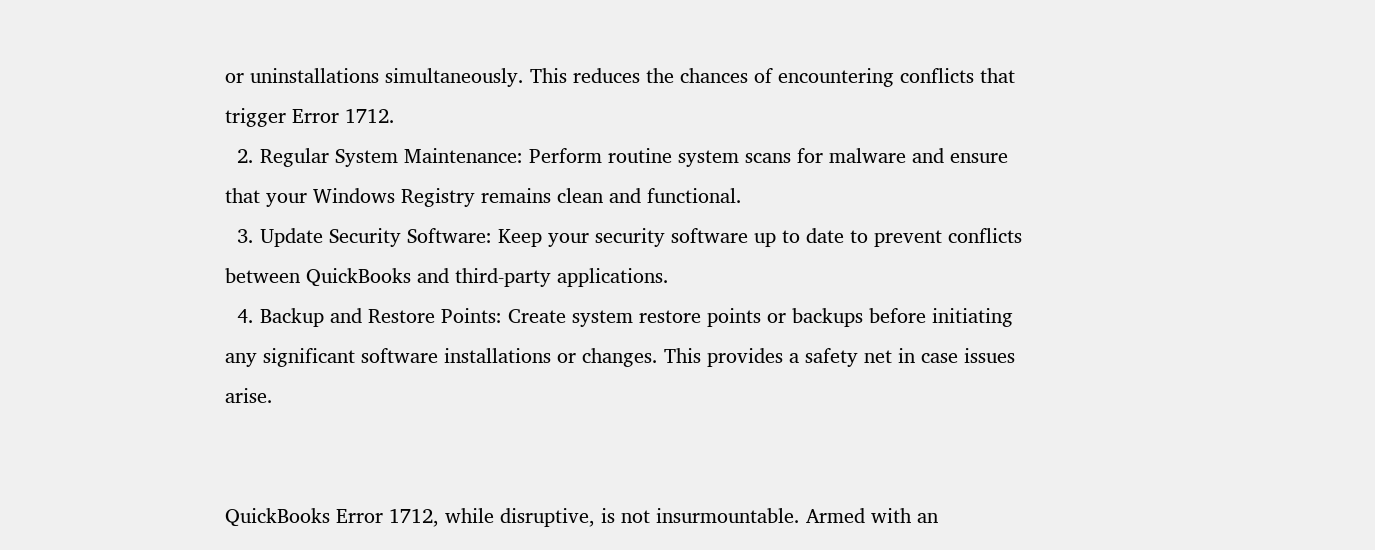or uninstallations simultaneously. This reduces the chances of encountering conflicts that trigger Error 1712.
  2. Regular System Maintenance: Perform routine system scans for malware and ensure that your Windows Registry remains clean and functional.
  3. Update Security Software: Keep your security software up to date to prevent conflicts between QuickBooks and third-party applications.
  4. Backup and Restore Points: Create system restore points or backups before initiating any significant software installations or changes. This provides a safety net in case issues arise.


QuickBooks Error 1712, while disruptive, is not insurmountable. Armed with an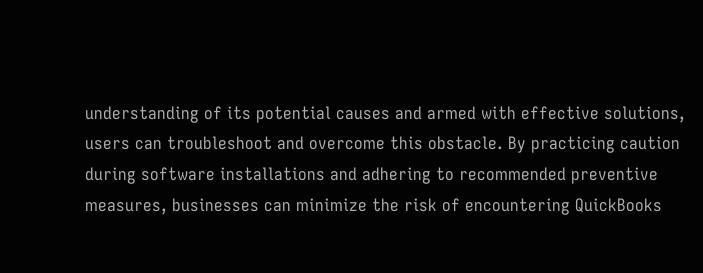understanding of its potential causes and armed with effective solutions, users can troubleshoot and overcome this obstacle. By practicing caution during software installations and adhering to recommended preventive measures, businesses can minimize the risk of encountering QuickBooks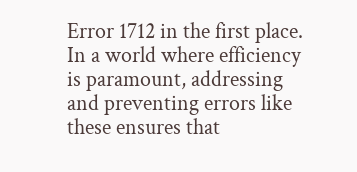Error 1712 in the first place. In a world where efficiency is paramount, addressing and preventing errors like these ensures that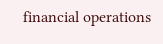financial operations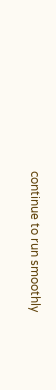continue to run smoothly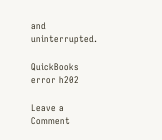and uninterrupted.

QuickBooks error h202

Leave a Comment